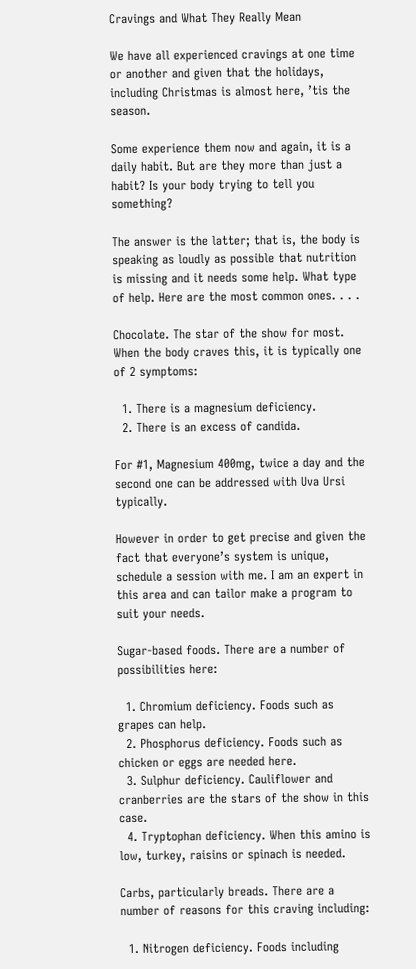Cravings and What They Really Mean

We have all experienced cravings at one time or another and given that the holidays, including Christmas is almost here, ’tis the season.

Some experience them now and again, it is a daily habit. But are they more than just a habit? Is your body trying to tell you something?

The answer is the latter; that is, the body is speaking as loudly as possible that nutrition is missing and it needs some help. What type of help. Here are the most common ones. . . .

Chocolate. The star of the show for most. When the body craves this, it is typically one of 2 symptoms:

  1. There is a magnesium deficiency.
  2. There is an excess of candida.

For #1, Magnesium 400mg, twice a day and the second one can be addressed with Uva Ursi typically.

However in order to get precise and given the fact that everyone’s system is unique, schedule a session with me. I am an expert in this area and can tailor make a program to suit your needs.

Sugar-based foods. There are a number of possibilities here:

  1. Chromium deficiency. Foods such as grapes can help.
  2. Phosphorus deficiency. Foods such as chicken or eggs are needed here.
  3. Sulphur deficiency. Cauliflower and cranberries are the stars of the show in this case.
  4. Tryptophan deficiency. When this amino is low, turkey, raisins or spinach is needed.

Carbs, particularly breads. There are a number of reasons for this craving including:

  1. Nitrogen deficiency. Foods including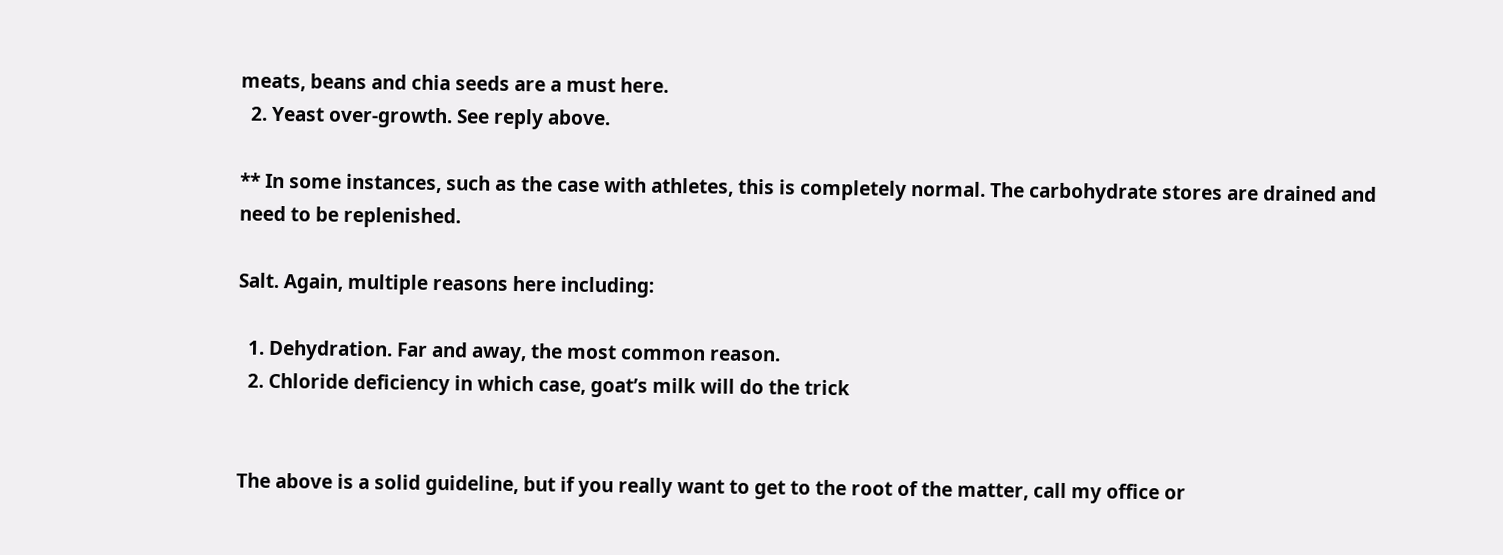meats, beans and chia seeds are a must here.
  2. Yeast over-growth. See reply above.

** In some instances, such as the case with athletes, this is completely normal. The carbohydrate stores are drained and need to be replenished.

Salt. Again, multiple reasons here including:

  1. Dehydration. Far and away, the most common reason.
  2. Chloride deficiency in which case, goat’s milk will do the trick


The above is a solid guideline, but if you really want to get to the root of the matter, call my office or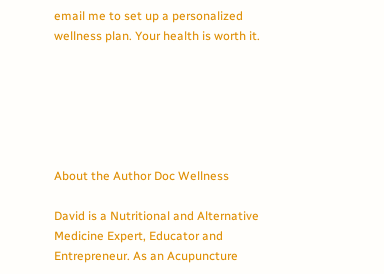email me to set up a personalized wellness plan. Your health is worth it.






About the Author Doc Wellness

David is a Nutritional and Alternative Medicine Expert, Educator and Entrepreneur. As an Acupuncture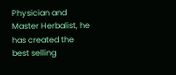Physician and Master Herbalist, he has created the best selling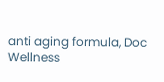anti aging formula, Doc Wellness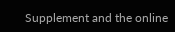Supplement and the online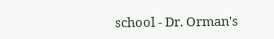school - Dr. Orman's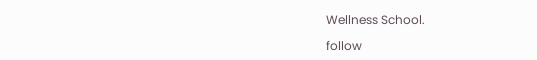Wellness School.

follow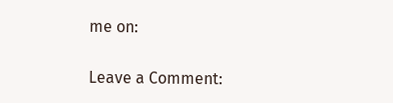me on:

Leave a Comment: